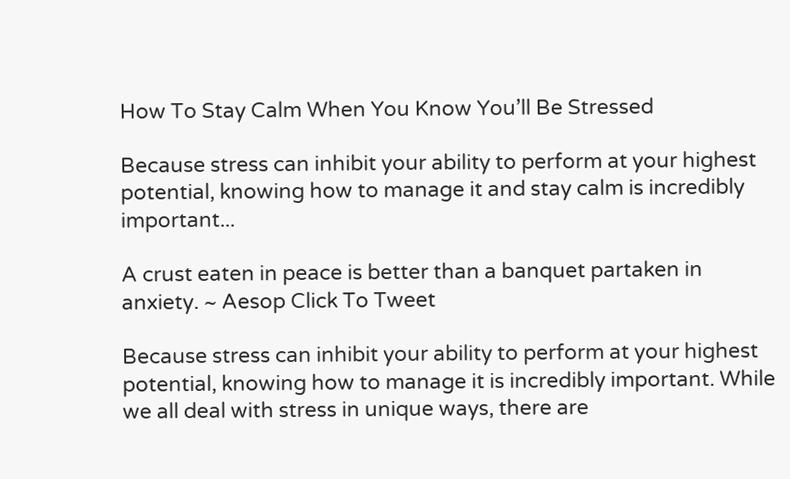How To Stay Calm When You Know You’ll Be Stressed

Because stress can inhibit your ability to perform at your highest potential, knowing how to manage it and stay calm is incredibly important...

A crust eaten in peace is better than a banquet partaken in anxiety. ~ Aesop Click To Tweet

Because stress can inhibit your ability to perform at your highest potential, knowing how to manage it is incredibly important. While we all deal with stress in unique ways, there are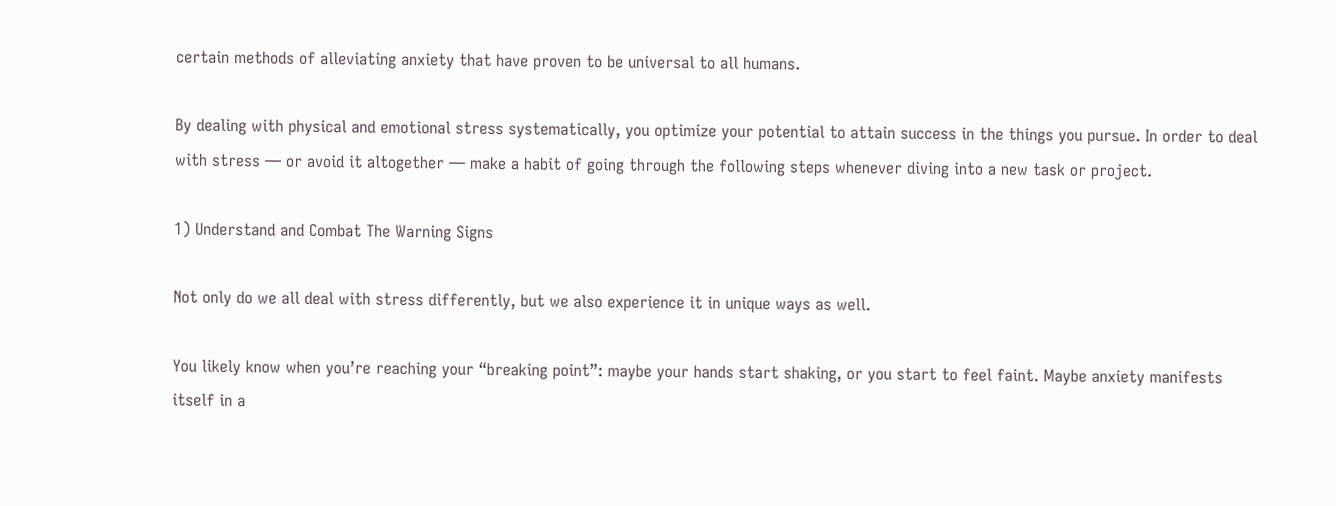certain methods of alleviating anxiety that have proven to be universal to all humans.

By dealing with physical and emotional stress systematically, you optimize your potential to attain success in the things you pursue. In order to deal with stress — or avoid it altogether — make a habit of going through the following steps whenever diving into a new task or project.

1) Understand and Combat The Warning Signs

Not only do we all deal with stress differently, but we also experience it in unique ways as well.

You likely know when you’re reaching your “breaking point”: maybe your hands start shaking, or you start to feel faint. Maybe anxiety manifests itself in a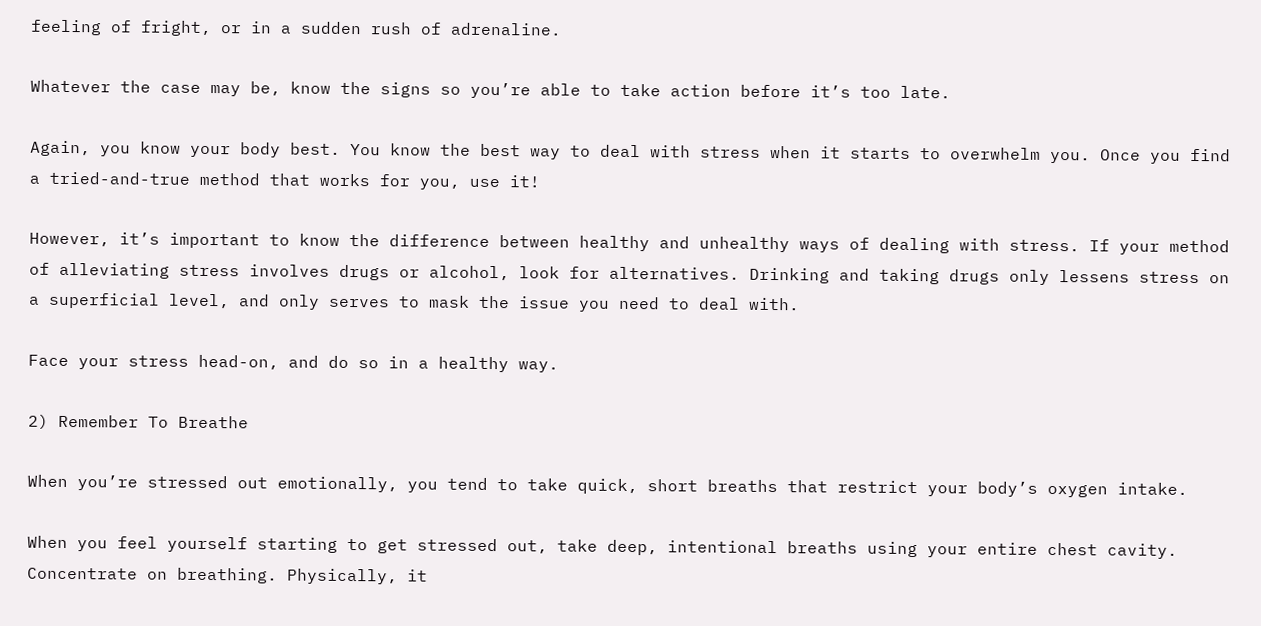feeling of fright, or in a sudden rush of adrenaline.

Whatever the case may be, know the signs so you’re able to take action before it’s too late.

Again, you know your body best. You know the best way to deal with stress when it starts to overwhelm you. Once you find a tried-and-true method that works for you, use it!

However, it’s important to know the difference between healthy and unhealthy ways of dealing with stress. If your method of alleviating stress involves drugs or alcohol, look for alternatives. Drinking and taking drugs only lessens stress on a superficial level, and only serves to mask the issue you need to deal with.

Face your stress head-on, and do so in a healthy way.

2) Remember To Breathe

When you’re stressed out emotionally, you tend to take quick, short breaths that restrict your body’s oxygen intake.

When you feel yourself starting to get stressed out, take deep, intentional breaths using your entire chest cavity. Concentrate on breathing. Physically, it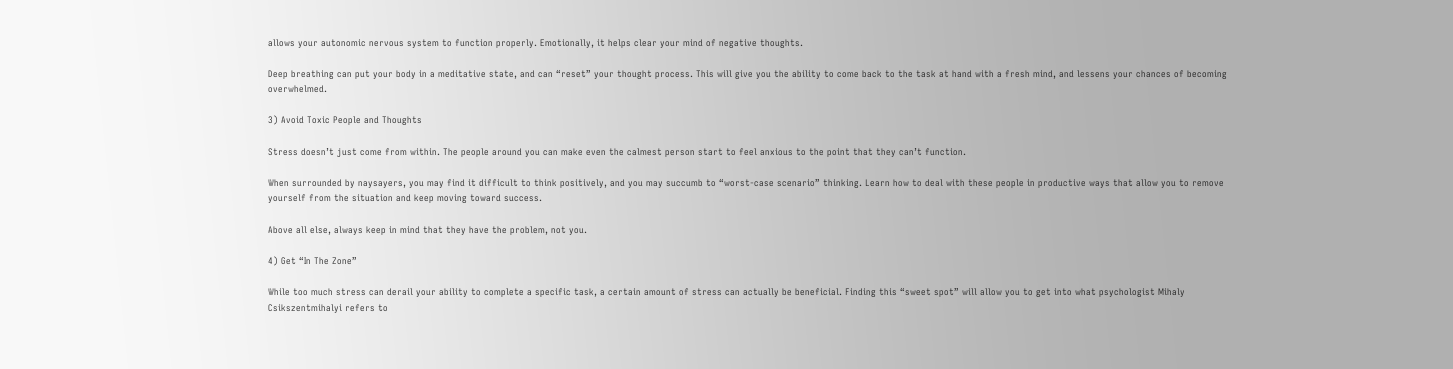allows your autonomic nervous system to function properly. Emotionally, it helps clear your mind of negative thoughts.

Deep breathing can put your body in a meditative state, and can “reset” your thought process. This will give you the ability to come back to the task at hand with a fresh mind, and lessens your chances of becoming overwhelmed.

3) Avoid Toxic People and Thoughts

Stress doesn’t just come from within. The people around you can make even the calmest person start to feel anxious to the point that they can’t function.

When surrounded by naysayers, you may find it difficult to think positively, and you may succumb to “worst-case scenario” thinking. Learn how to deal with these people in productive ways that allow you to remove yourself from the situation and keep moving toward success.

Above all else, always keep in mind that they have the problem, not you.

4) Get “In The Zone”

While too much stress can derail your ability to complete a specific task, a certain amount of stress can actually be beneficial. Finding this “sweet spot” will allow you to get into what psychologist Mihaly Csikszentmihalyi refers to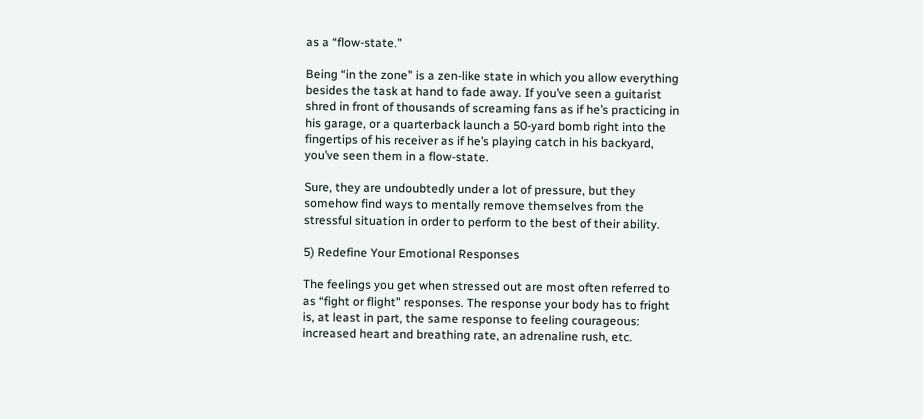as a “flow-state.”

Being “in the zone” is a zen-like state in which you allow everything besides the task at hand to fade away. If you’ve seen a guitarist shred in front of thousands of screaming fans as if he’s practicing in his garage, or a quarterback launch a 50-yard bomb right into the fingertips of his receiver as if he’s playing catch in his backyard, you’ve seen them in a flow-state.

Sure, they are undoubtedly under a lot of pressure, but they somehow find ways to mentally remove themselves from the stressful situation in order to perform to the best of their ability.

5) Redefine Your Emotional Responses

The feelings you get when stressed out are most often referred to as “fight or flight” responses. The response your body has to fright is, at least in part, the same response to feeling courageous: increased heart and breathing rate, an adrenaline rush, etc.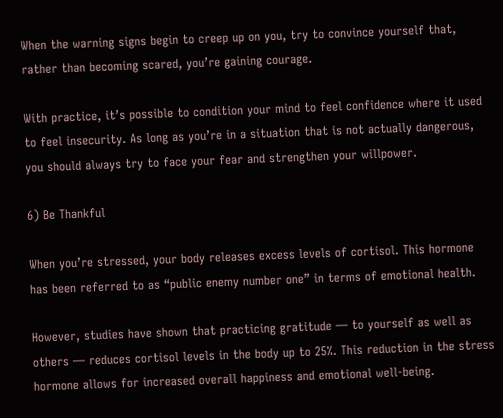When the warning signs begin to creep up on you, try to convince yourself that, rather than becoming scared, you’re gaining courage.

With practice, it’s possible to condition your mind to feel confidence where it used to feel insecurity. As long as you’re in a situation that is not actually dangerous, you should always try to face your fear and strengthen your willpower.

6) Be Thankful

When you’re stressed, your body releases excess levels of cortisol. This hormone has been referred to as “public enemy number one” in terms of emotional health.

However, studies have shown that practicing gratitude — to yourself as well as others — reduces cortisol levels in the body up to 25%. This reduction in the stress hormone allows for increased overall happiness and emotional well-being.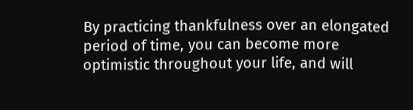By practicing thankfulness over an elongated period of time, you can become more optimistic throughout your life, and will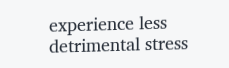experience less detrimental stress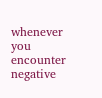whenever you encounter negative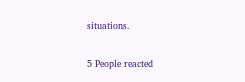situations.

5 People reacted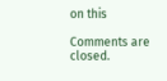on this

Comments are closed.